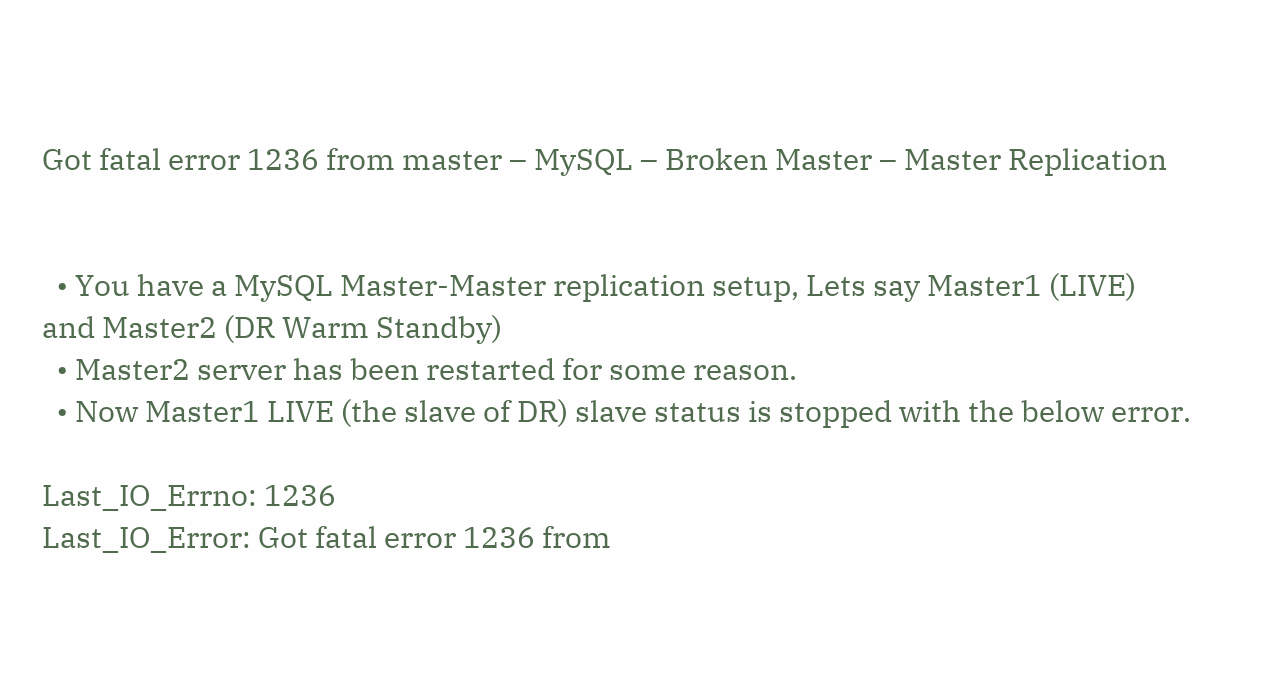Got fatal error 1236 from master – MySQL – Broken Master – Master Replication


  • You have a MySQL Master-Master replication setup, Lets say Master1 (LIVE) and Master2 (DR Warm Standby)
  • Master2 server has been restarted for some reason.
  • Now Master1 LIVE (the slave of DR) slave status is stopped with the below error.

Last_IO_Errno: 1236
Last_IO_Error: Got fatal error 1236 from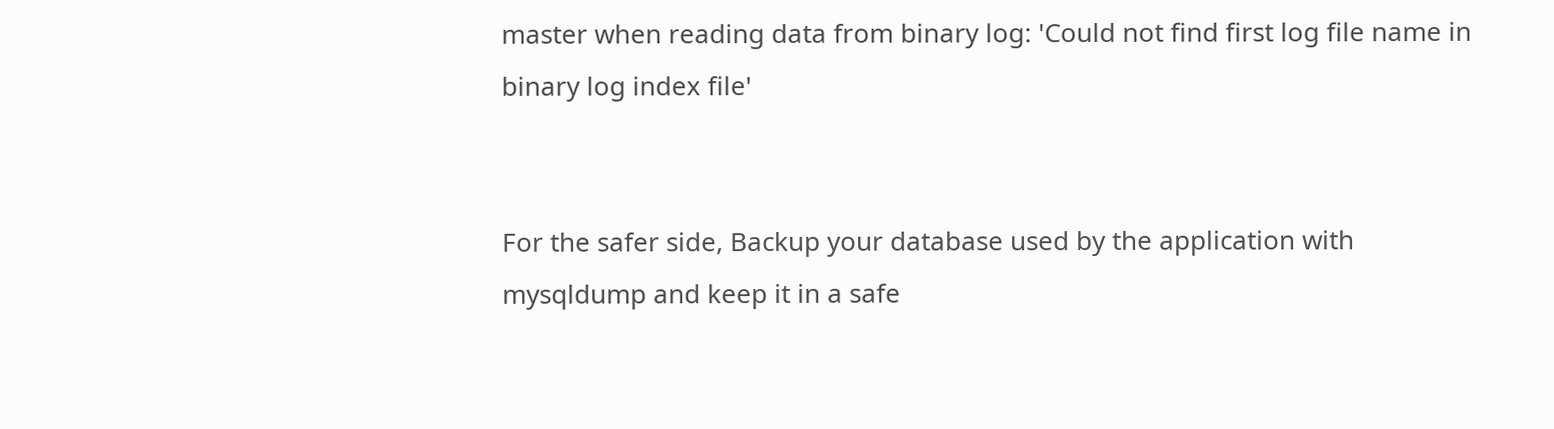master when reading data from binary log: 'Could not find first log file name in binary log index file'


For the safer side, Backup your database used by the application with mysqldump and keep it in a safe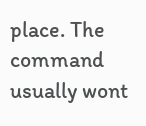place. The command usually wont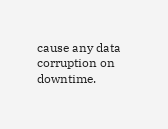cause any data corruption on downtime.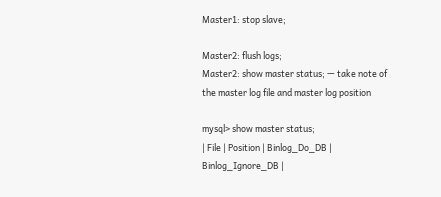Master1: stop slave;

Master2: flush logs;
Master2: show master status; — take note of the master log file and master log position

mysql> show master status;
| File | Position | Binlog_Do_DB | Binlog_Ignore_DB |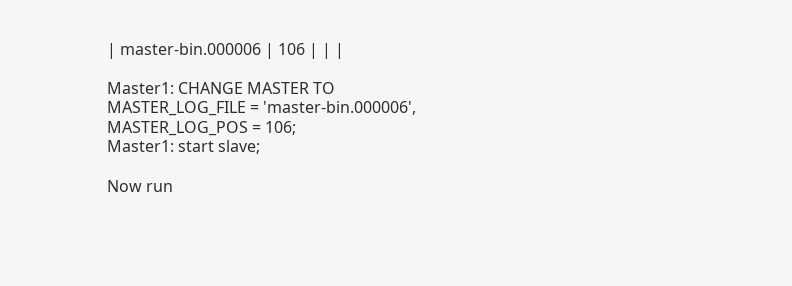| master-bin.000006 | 106 | | |

Master1: CHANGE MASTER TO MASTER_LOG_FILE = 'master-bin.000006', MASTER_LOG_POS = 106;
Master1: start slave;

Now run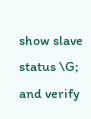show slave status \G; and verify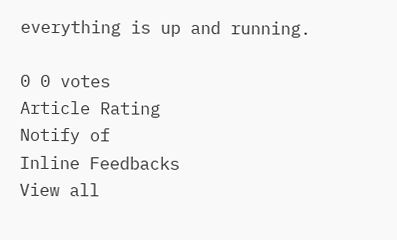everything is up and running.

0 0 votes
Article Rating
Notify of
Inline Feedbacks
View all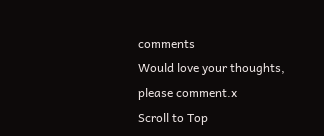comments
Would love your thoughts, please comment.x
Scroll to Top